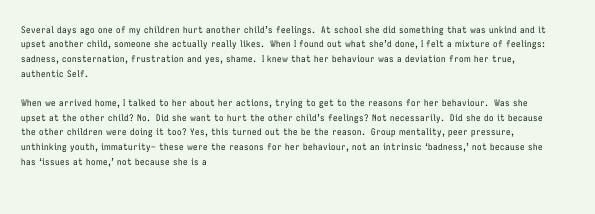Several days ago one of my children hurt another child’s feelings.  At school she did something that was unkind and it upset another child, someone she actually really likes.  When I found out what she’d done, I felt a mixture of feelings: sadness, consternation, frustration and yes, shame.  I knew that her behaviour was a deviation from her true, authentic Self.

When we arrived home, I talked to her about her actions, trying to get to the reasons for her behaviour.  Was she upset at the other child? No.  Did she want to hurt the other child’s feelings? Not necessarily.  Did she do it because the other children were doing it too? Yes, this turned out the be the reason.  Group mentality, peer pressure, unthinking youth, immaturity– these were the reasons for her behaviour, not an intrinsic ‘badness,’ not because she has ‘issues at home,’ not because she is a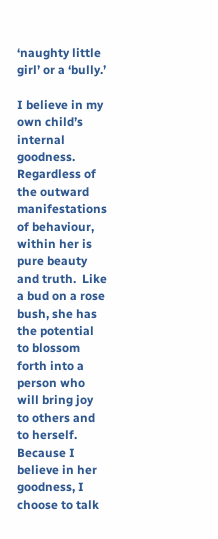‘naughty little girl’ or a ‘bully.’

I believe in my own child’s internal goodness.  Regardless of the outward manifestations of behaviour, within her is pure beauty and truth.  Like a bud on a rose bush, she has the potential to blossom forth into a person who will bring joy to others and to herself.  Because I believe in her goodness, I choose to talk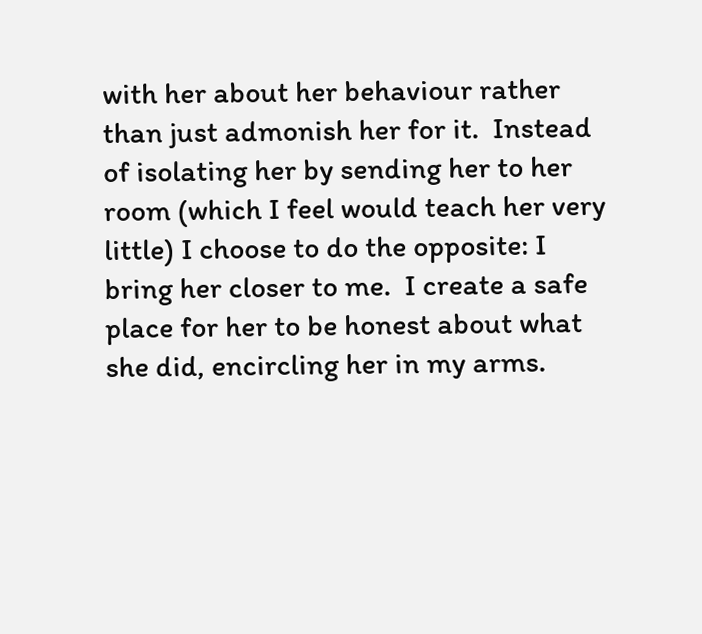with her about her behaviour rather than just admonish her for it.  Instead of isolating her by sending her to her room (which I feel would teach her very little) I choose to do the opposite: I bring her closer to me.  I create a safe place for her to be honest about what she did, encircling her in my arms.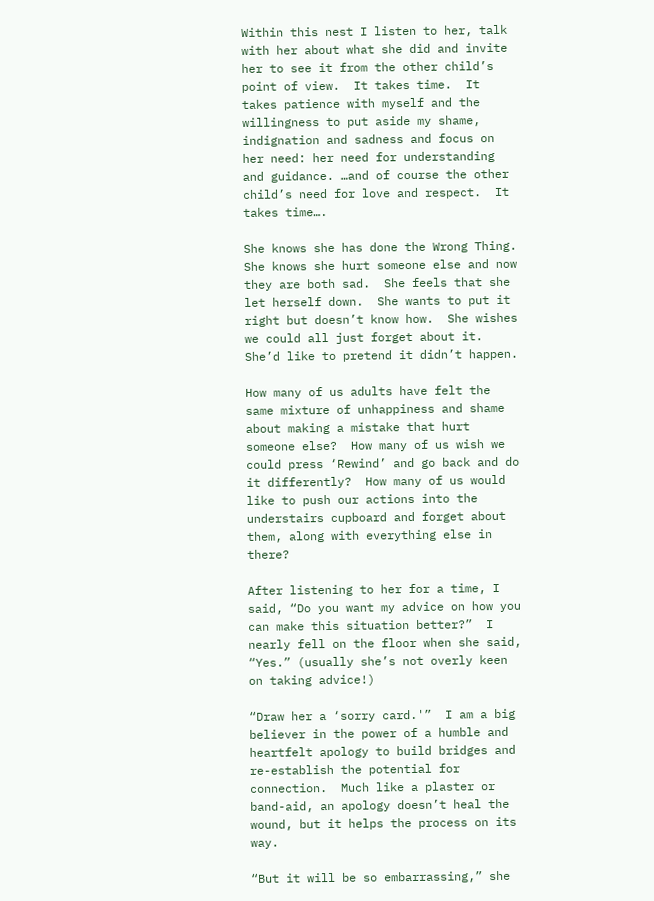Within this nest I listen to her, talk with her about what she did and invite her to see it from the other child’s point of view.  It takes time.  It takes patience with myself and the willingness to put aside my shame, indignation and sadness and focus on her need: her need for understanding and guidance. …and of course the other child’s need for love and respect.  It takes time….

She knows she has done the Wrong Thing.  She knows she hurt someone else and now they are both sad.  She feels that she let herself down.  She wants to put it right but doesn’t know how.  She wishes we could all just forget about it.  She’d like to pretend it didn’t happen.

How many of us adults have felt the same mixture of unhappiness and shame about making a mistake that hurt someone else?  How many of us wish we could press ‘Rewind’ and go back and do it differently?  How many of us would like to push our actions into the understairs cupboard and forget about them, along with everything else in there?

After listening to her for a time, I said, “Do you want my advice on how you can make this situation better?”  I nearly fell on the floor when she said, “Yes.” (usually she’s not overly keen on taking advice!)

“Draw her a ‘sorry card.'”  I am a big believer in the power of a humble and heartfelt apology to build bridges and re-establish the potential for connection.  Much like a plaster or band-aid, an apology doesn’t heal the wound, but it helps the process on its way.

“But it will be so embarrassing,” she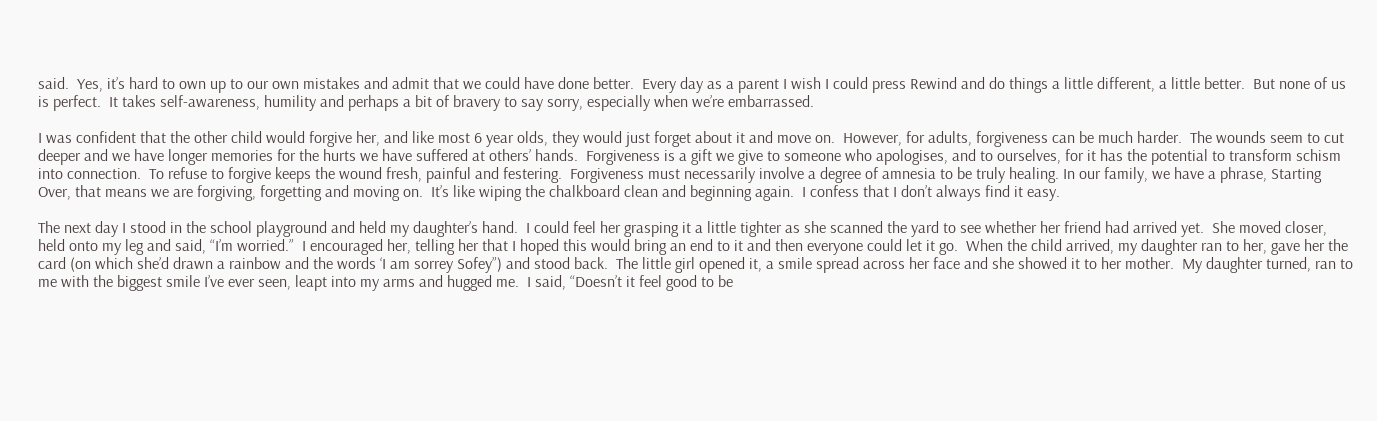said.  Yes, it’s hard to own up to our own mistakes and admit that we could have done better.  Every day as a parent I wish I could press Rewind and do things a little different, a little better.  But none of us is perfect.  It takes self-awareness, humility and perhaps a bit of bravery to say sorry, especially when we’re embarrassed.

I was confident that the other child would forgive her, and like most 6 year olds, they would just forget about it and move on.  However, for adults, forgiveness can be much harder.  The wounds seem to cut deeper and we have longer memories for the hurts we have suffered at others’ hands.  Forgiveness is a gift we give to someone who apologises, and to ourselves, for it has the potential to transform schism into connection.  To refuse to forgive keeps the wound fresh, painful and festering.  Forgiveness must necessarily involve a degree of amnesia to be truly healing. In our family, we have a phrase, Starting Over, that means we are forgiving, forgetting and moving on.  It’s like wiping the chalkboard clean and beginning again.  I confess that I don’t always find it easy.

The next day I stood in the school playground and held my daughter’s hand.  I could feel her grasping it a little tighter as she scanned the yard to see whether her friend had arrived yet.  She moved closer, held onto my leg and said, “I’m worried.”  I encouraged her, telling her that I hoped this would bring an end to it and then everyone could let it go.  When the child arrived, my daughter ran to her, gave her the card (on which she’d drawn a rainbow and the words ‘I am sorrey Sofey”) and stood back.  The little girl opened it, a smile spread across her face and she showed it to her mother.  My daughter turned, ran to me with the biggest smile I’ve ever seen, leapt into my arms and hugged me.  I said, “Doesn’t it feel good to be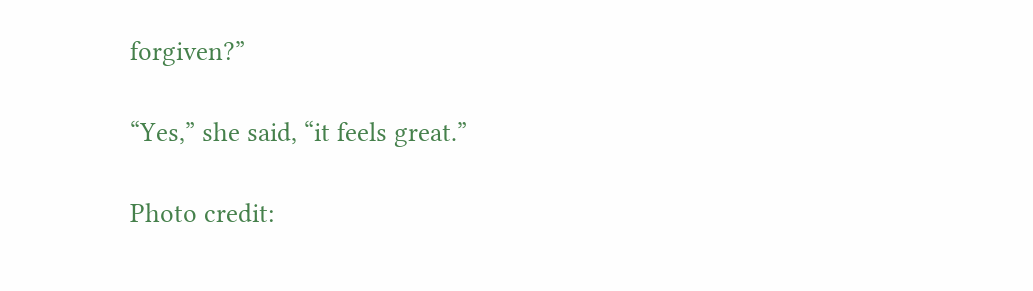forgiven?”

“Yes,” she said, “it feels great.”

Photo credit: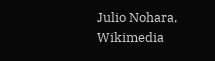Julio Nohara, Wikimedia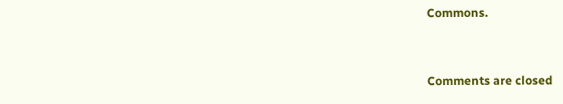Commons.


Comments are closed